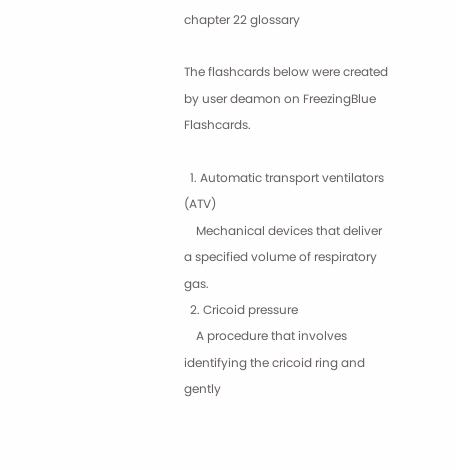chapter 22 glossary

The flashcards below were created by user deamon on FreezingBlue Flashcards.

  1. Automatic transport ventilators (ATV)
    Mechanical devices that deliver a specified volume of respiratory gas.
  2. Cricoid pressure
    A procedure that involves identifying the cricoid ring and gently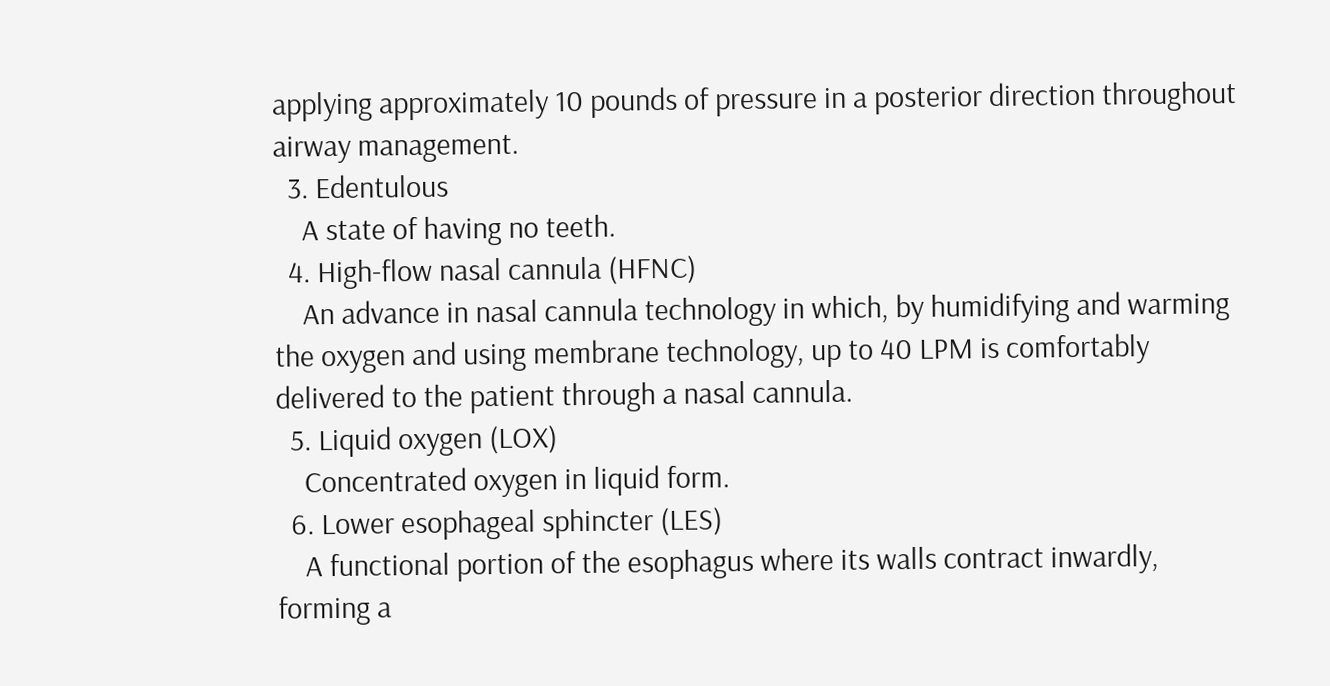applying approximately 10 pounds of pressure in a posterior direction throughout airway management.
  3. Edentulous
    A state of having no teeth.
  4. High-flow nasal cannula (HFNC)
    An advance in nasal cannula technology in which, by humidifying and warming the oxygen and using membrane technology, up to 40 LPM is comfortably delivered to the patient through a nasal cannula.
  5. Liquid oxygen (LOX)
    Concentrated oxygen in liquid form.
  6. Lower esophageal sphincter (LES)
    A functional portion of the esophagus where its walls contract inwardly, forming a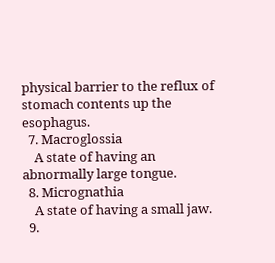physical barrier to the reflux of stomach contents up the esophagus.
  7. Macroglossia
    A state of having an abnormally large tongue.
  8. Micrognathia
    A state of having a small jaw.
  9.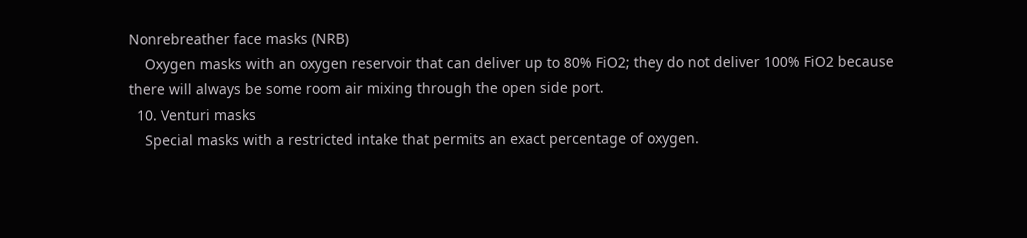Nonrebreather face masks (NRB)
    Oxygen masks with an oxygen reservoir that can deliver up to 80% FiO2; they do not deliver 100% FiO2 because there will always be some room air mixing through the open side port.
  10. Venturi masks
    Special masks with a restricted intake that permits an exact percentage of oxygen.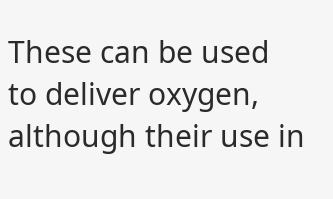These can be used to deliver oxygen, although their use in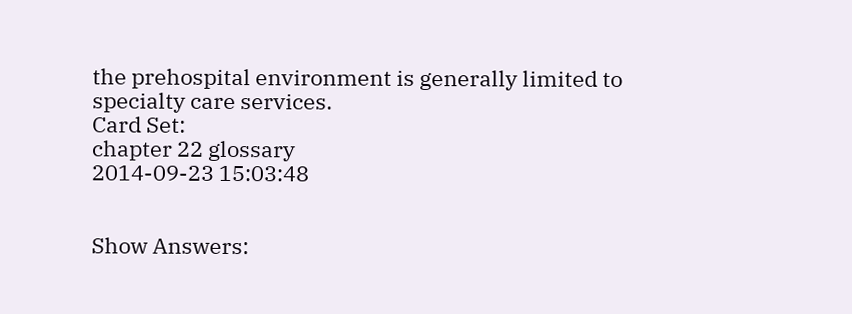the prehospital environment is generally limited to specialty care services.
Card Set:
chapter 22 glossary
2014-09-23 15:03:48


Show Answers: